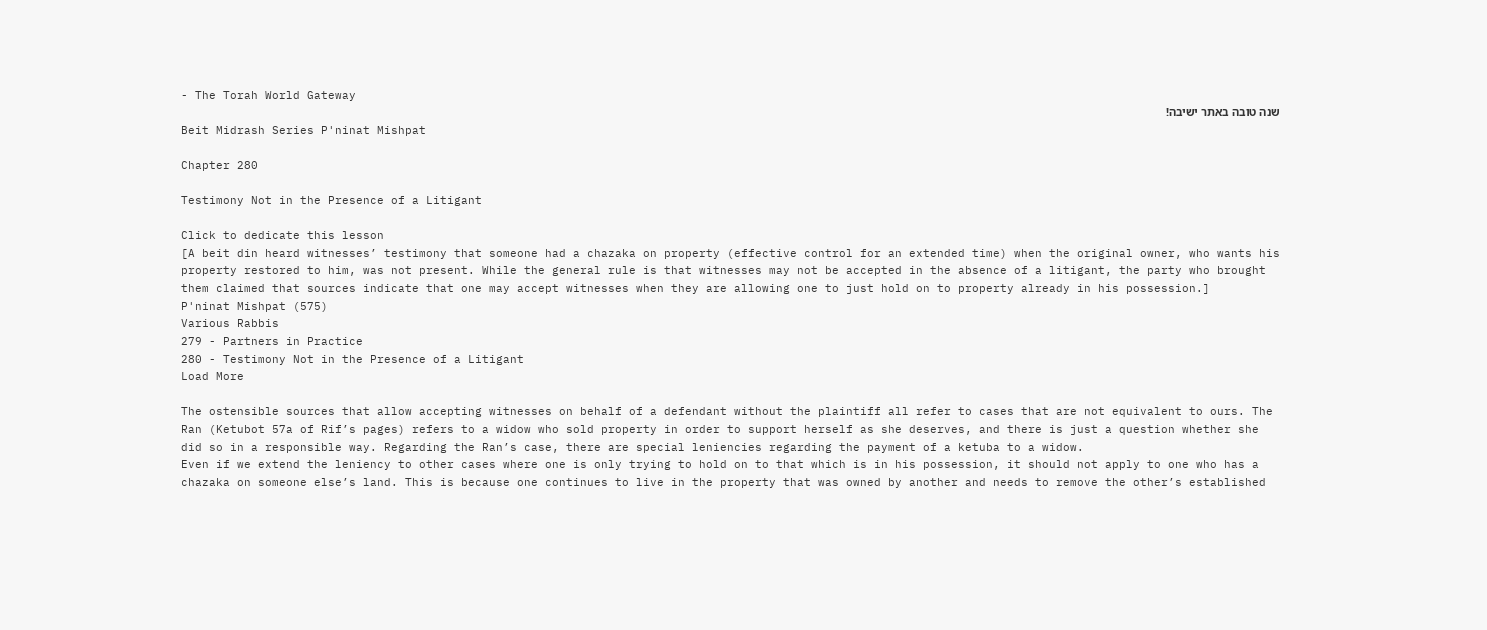- The Torah World Gateway
שנה טובה באתר ישיבה!
Beit Midrash Series P'ninat Mishpat

Chapter 280

Testimony Not in the Presence of a Litigant

Click to dedicate this lesson
[A beit din heard witnesses’ testimony that someone had a chazaka on property (effective control for an extended time) when the original owner, who wants his property restored to him, was not present. While the general rule is that witnesses may not be accepted in the absence of a litigant, the party who brought them claimed that sources indicate that one may accept witnesses when they are allowing one to just hold on to property already in his possession.]
P'ninat Mishpat (575)
Various Rabbis
279 - Partners in Practice
280 - Testimony Not in the Presence of a Litigant
Load More

The ostensible sources that allow accepting witnesses on behalf of a defendant without the plaintiff all refer to cases that are not equivalent to ours. The Ran (Ketubot 57a of Rif’s pages) refers to a widow who sold property in order to support herself as she deserves, and there is just a question whether she did so in a responsible way. Regarding the Ran’s case, there are special leniencies regarding the payment of a ketuba to a widow.
Even if we extend the leniency to other cases where one is only trying to hold on to that which is in his possession, it should not apply to one who has a chazaka on someone else’s land. This is because one continues to live in the property that was owned by another and needs to remove the other’s established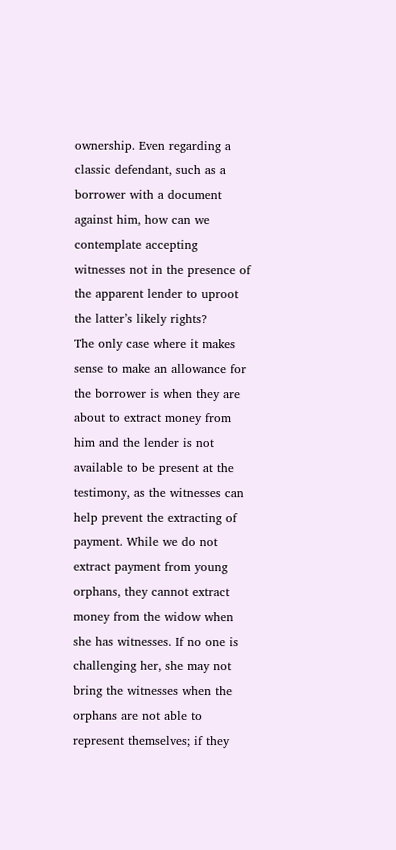ownership. Even regarding a classic defendant, such as a borrower with a document against him, how can we contemplate accepting witnesses not in the presence of the apparent lender to uproot the latter’s likely rights?
The only case where it makes sense to make an allowance for the borrower is when they are about to extract money from him and the lender is not available to be present at the testimony, as the witnesses can help prevent the extracting of payment. While we do not extract payment from young orphans, they cannot extract money from the widow when she has witnesses. If no one is challenging her, she may not bring the witnesses when the orphans are not able to represent themselves; if they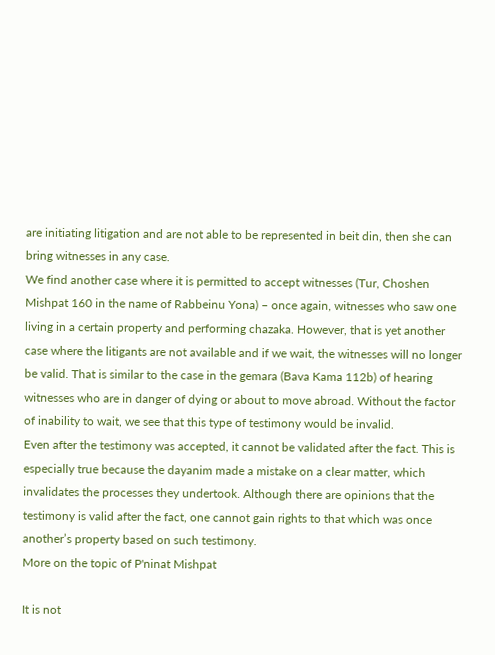are initiating litigation and are not able to be represented in beit din, then she can bring witnesses in any case.
We find another case where it is permitted to accept witnesses (Tur, Choshen Mishpat 160 in the name of Rabbeinu Yona) – once again, witnesses who saw one living in a certain property and performing chazaka. However, that is yet another case where the litigants are not available and if we wait, the witnesses will no longer be valid. That is similar to the case in the gemara (Bava Kama 112b) of hearing witnesses who are in danger of dying or about to move abroad. Without the factor of inability to wait, we see that this type of testimony would be invalid.
Even after the testimony was accepted, it cannot be validated after the fact. This is especially true because the dayanim made a mistake on a clear matter, which invalidates the processes they undertook. Although there are opinions that the testimony is valid after the fact, one cannot gain rights to that which was once another’s property based on such testimony.
More on the topic of P'ninat Mishpat

It is not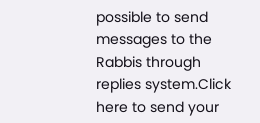possible to send messages to the Rabbis through replies system.Click here to send your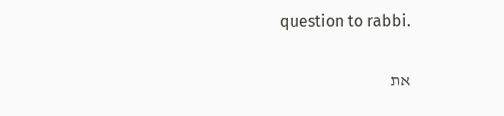question to rabbi.

את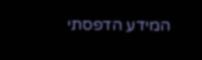המידע הדפסתי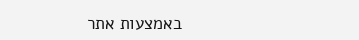באמצעות אתר